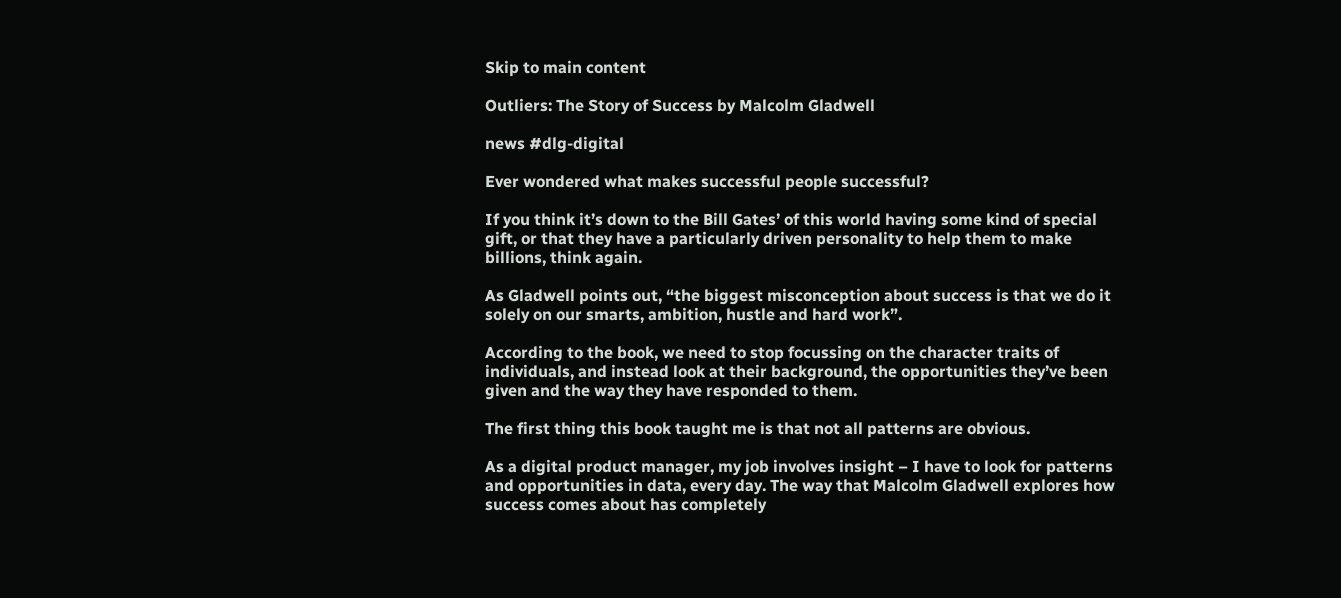Skip to main content

Outliers: The Story of Success by Malcolm Gladwell

news #dlg-digital

Ever wondered what makes successful people successful?

If you think it’s down to the Bill Gates’ of this world having some kind of special gift, or that they have a particularly driven personality to help them to make billions, think again.

As Gladwell points out, “the biggest misconception about success is that we do it solely on our smarts, ambition, hustle and hard work”.

According to the book, we need to stop focussing on the character traits of individuals, and instead look at their background, the opportunities they’ve been given and the way they have responded to them.

The first thing this book taught me is that not all patterns are obvious.

As a digital product manager, my job involves insight – I have to look for patterns and opportunities in data, every day. The way that Malcolm Gladwell explores how success comes about has completely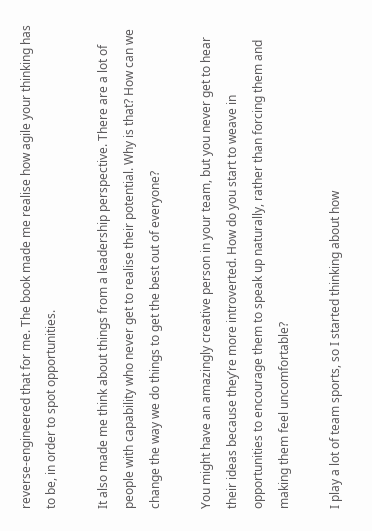reverse-engineered that for me. The book made me realise how agile your thinking has to be, in order to spot opportunities.

It also made me think about things from a leadership perspective. There are a lot of people with capability who never get to realise their potential. Why is that? How can we change the way we do things to get the best out of everyone?

You might have an amazingly creative person in your team, but you never get to hear their ideas because they’re more introverted. How do you start to weave in opportunities to encourage them to speak up naturally, rather than forcing them and making them feel uncomfortable?

I play a lot of team sports, so I started thinking about how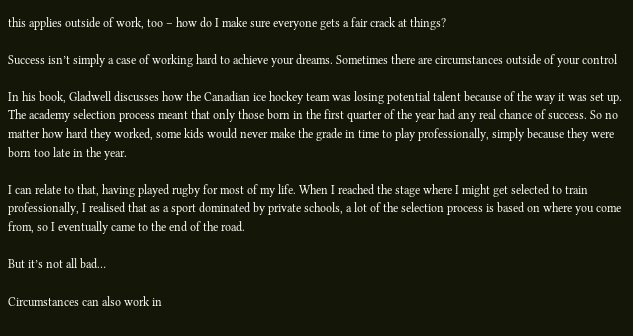this applies outside of work, too – how do I make sure everyone gets a fair crack at things?

Success isn’t simply a case of working hard to achieve your dreams. Sometimes there are circumstances outside of your control

In his book, Gladwell discusses how the Canadian ice hockey team was losing potential talent because of the way it was set up. The academy selection process meant that only those born in the first quarter of the year had any real chance of success. So no matter how hard they worked, some kids would never make the grade in time to play professionally, simply because they were born too late in the year.

I can relate to that, having played rugby for most of my life. When I reached the stage where I might get selected to train professionally, I realised that as a sport dominated by private schools, a lot of the selection process is based on where you come from, so I eventually came to the end of the road.

But it’s not all bad…

Circumstances can also work in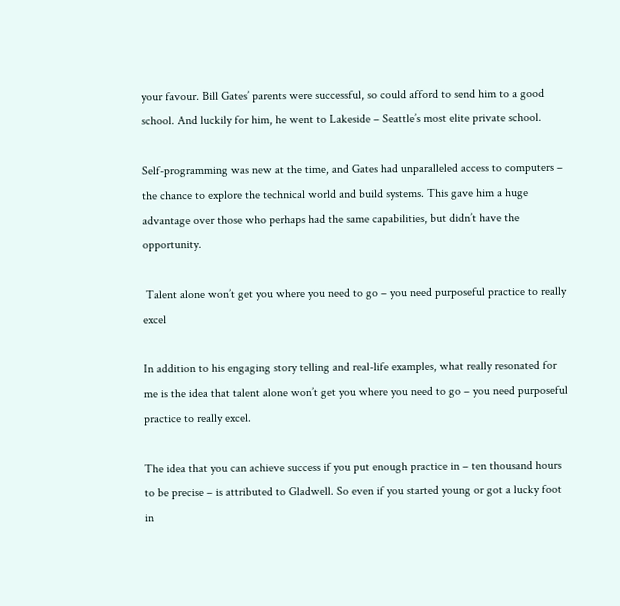your favour. Bill Gates’ parents were successful, so could afford to send him to a good school. And luckily for him, he went to Lakeside – Seattle’s most elite private school.

Self-programming was new at the time, and Gates had unparalleled access to computers – the chance to explore the technical world and build systems. This gave him a huge advantage over those who perhaps had the same capabilities, but didn’t have the opportunity.

 Talent alone won’t get you where you need to go – you need purposeful practice to really excel

In addition to his engaging story telling and real-life examples, what really resonated for me is the idea that talent alone won’t get you where you need to go – you need purposeful practice to really excel.

The idea that you can achieve success if you put enough practice in – ten thousand hours to be precise – is attributed to Gladwell. So even if you started young or got a lucky foot in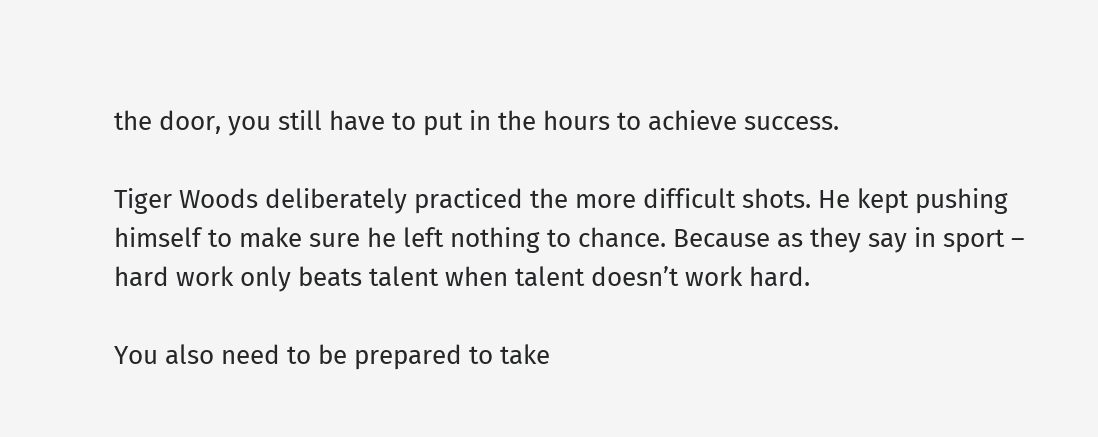the door, you still have to put in the hours to achieve success.

Tiger Woods deliberately practiced the more difficult shots. He kept pushing himself to make sure he left nothing to chance. Because as they say in sport – hard work only beats talent when talent doesn’t work hard.

You also need to be prepared to take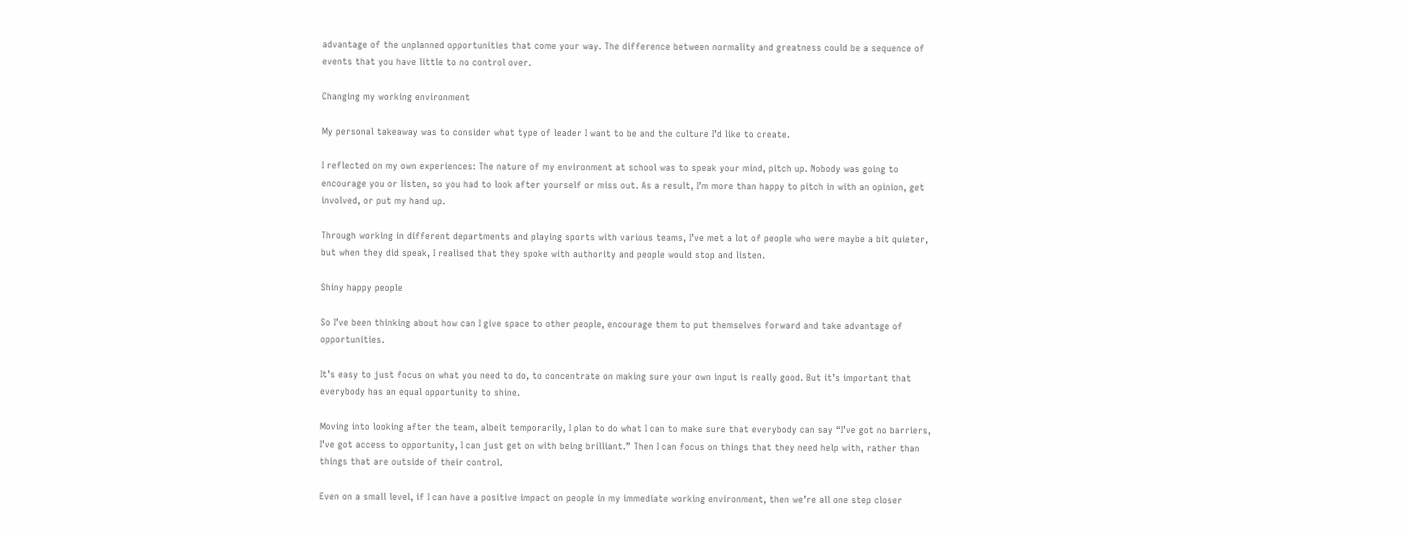advantage of the unplanned opportunities that come your way. The difference between normality and greatness could be a sequence of events that you have little to no control over.

Changing my working environment

My personal takeaway was to consider what type of leader I want to be and the culture I’d like to create.

I reflected on my own experiences: The nature of my environment at school was to speak your mind, pitch up. Nobody was going to encourage you or listen, so you had to look after yourself or miss out. As a result, I’m more than happy to pitch in with an opinion, get involved, or put my hand up.

Through working in different departments and playing sports with various teams, I’ve met a lot of people who were maybe a bit quieter, but when they did speak, I realised that they spoke with authority and people would stop and listen.

Shiny happy people

So I’ve been thinking about how can I give space to other people, encourage them to put themselves forward and take advantage of opportunities.

It’s easy to just focus on what you need to do, to concentrate on making sure your own input is really good. But it’s important that everybody has an equal opportunity to shine.

Moving into looking after the team, albeit temporarily, I plan to do what I can to make sure that everybody can say “I’ve got no barriers, I’ve got access to opportunity, I can just get on with being brilliant.” Then I can focus on things that they need help with, rather than things that are outside of their control.

Even on a small level, if I can have a positive impact on people in my immediate working environment, then we’re all one step closer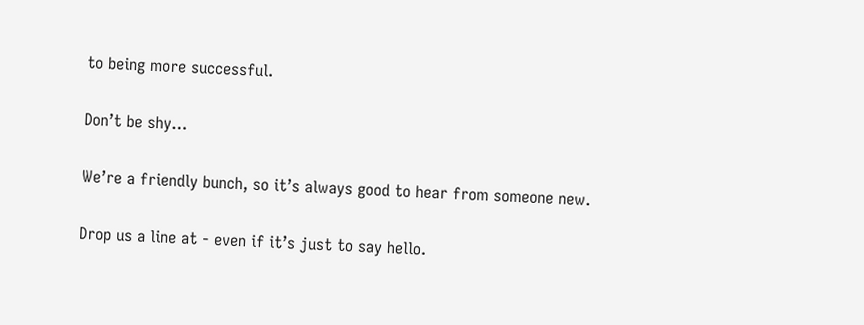to being more successful.

Don’t be shy…

We’re a friendly bunch, so it’s always good to hear from someone new.

Drop us a line at - even if it’s just to say hello.